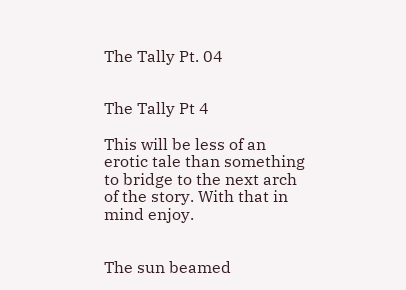The Tally Pt. 04


The Tally Pt 4

This will be less of an erotic tale than something to bridge to the next arch of the story. With that in mind enjoy.


The sun beamed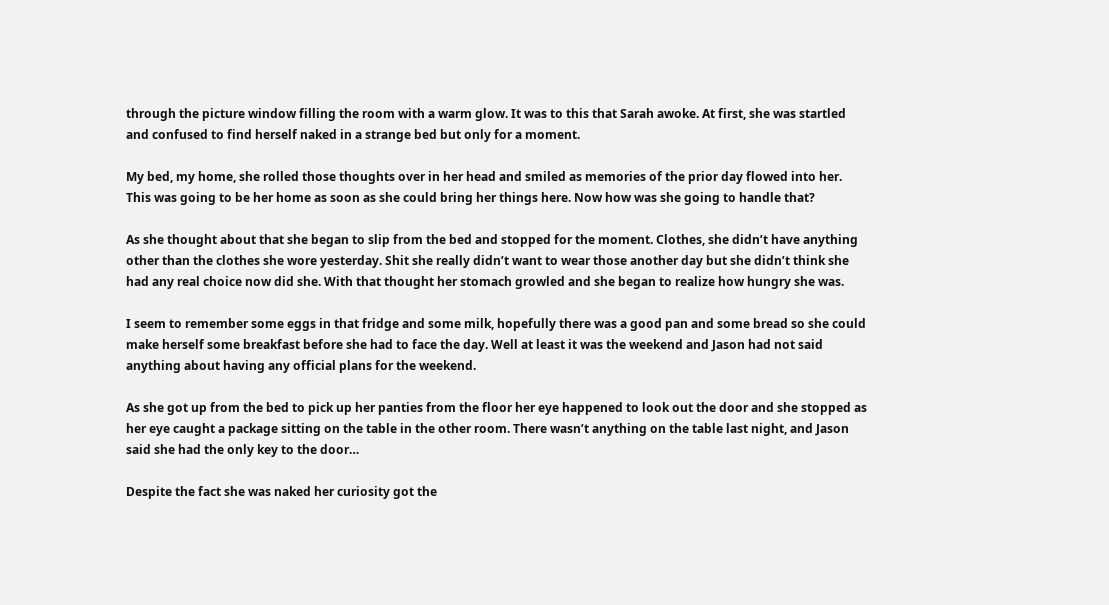through the picture window filling the room with a warm glow. It was to this that Sarah awoke. At first, she was startled and confused to find herself naked in a strange bed but only for a moment.

My bed, my home, she rolled those thoughts over in her head and smiled as memories of the prior day flowed into her. This was going to be her home as soon as she could bring her things here. Now how was she going to handle that?

As she thought about that she began to slip from the bed and stopped for the moment. Clothes, she didn’t have anything other than the clothes she wore yesterday. Shit she really didn’t want to wear those another day but she didn’t think she had any real choice now did she. With that thought her stomach growled and she began to realize how hungry she was.

I seem to remember some eggs in that fridge and some milk, hopefully there was a good pan and some bread so she could make herself some breakfast before she had to face the day. Well at least it was the weekend and Jason had not said anything about having any official plans for the weekend.

As she got up from the bed to pick up her panties from the floor her eye happened to look out the door and she stopped as her eye caught a package sitting on the table in the other room. There wasn’t anything on the table last night, and Jason said she had the only key to the door…

Despite the fact she was naked her curiosity got the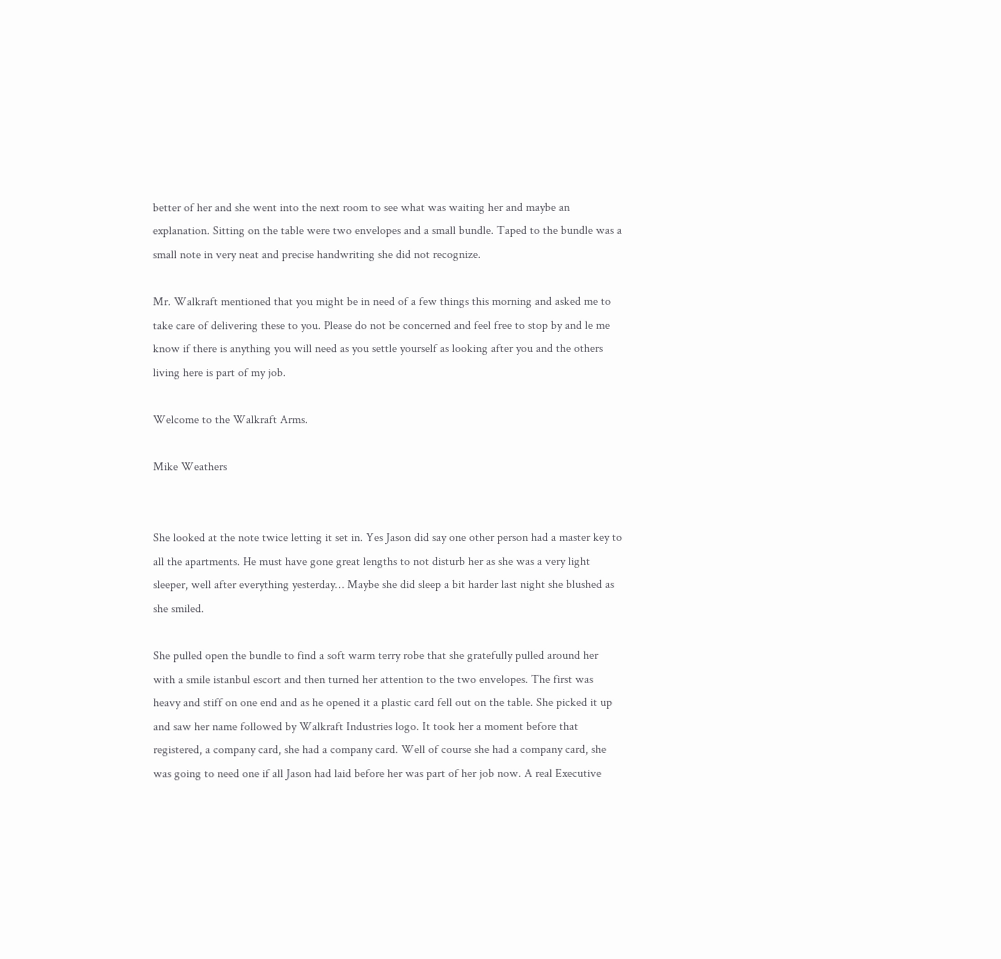better of her and she went into the next room to see what was waiting her and maybe an explanation. Sitting on the table were two envelopes and a small bundle. Taped to the bundle was a small note in very neat and precise handwriting she did not recognize.

Mr. Walkraft mentioned that you might be in need of a few things this morning and asked me to take care of delivering these to you. Please do not be concerned and feel free to stop by and le me know if there is anything you will need as you settle yourself as looking after you and the others living here is part of my job.

Welcome to the Walkraft Arms.

Mike Weathers


She looked at the note twice letting it set in. Yes Jason did say one other person had a master key to all the apartments. He must have gone great lengths to not disturb her as she was a very light sleeper, well after everything yesterday… Maybe she did sleep a bit harder last night she blushed as she smiled.

She pulled open the bundle to find a soft warm terry robe that she gratefully pulled around her with a smile istanbul escort and then turned her attention to the two envelopes. The first was heavy and stiff on one end and as he opened it a plastic card fell out on the table. She picked it up and saw her name followed by Walkraft Industries logo. It took her a moment before that registered, a company card, she had a company card. Well of course she had a company card, she was going to need one if all Jason had laid before her was part of her job now. A real Executive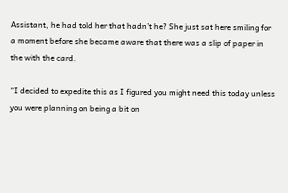Assistant, he had told her that hadn’t he? She just sat here smiling for a moment before she became aware that there was a slip of paper in the with the card.

“I decided to expedite this as I figured you might need this today unless you were planning on being a bit on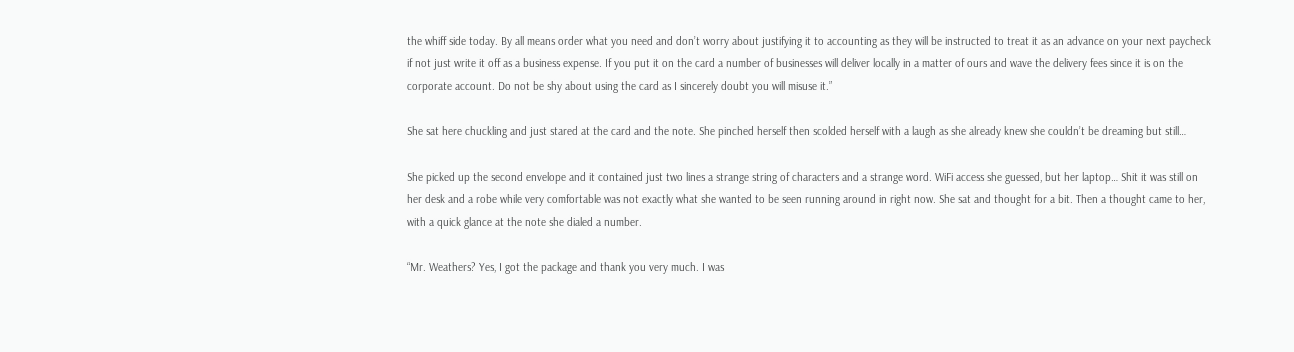the whiff side today. By all means order what you need and don’t worry about justifying it to accounting as they will be instructed to treat it as an advance on your next paycheck if not just write it off as a business expense. If you put it on the card a number of businesses will deliver locally in a matter of ours and wave the delivery fees since it is on the corporate account. Do not be shy about using the card as I sincerely doubt you will misuse it.”

She sat here chuckling and just stared at the card and the note. She pinched herself then scolded herself with a laugh as she already knew she couldn’t be dreaming but still…

She picked up the second envelope and it contained just two lines a strange string of characters and a strange word. WiFi access she guessed, but her laptop… Shit it was still on her desk and a robe while very comfortable was not exactly what she wanted to be seen running around in right now. She sat and thought for a bit. Then a thought came to her, with a quick glance at the note she dialed a number.

“Mr. Weathers? Yes, I got the package and thank you very much. I was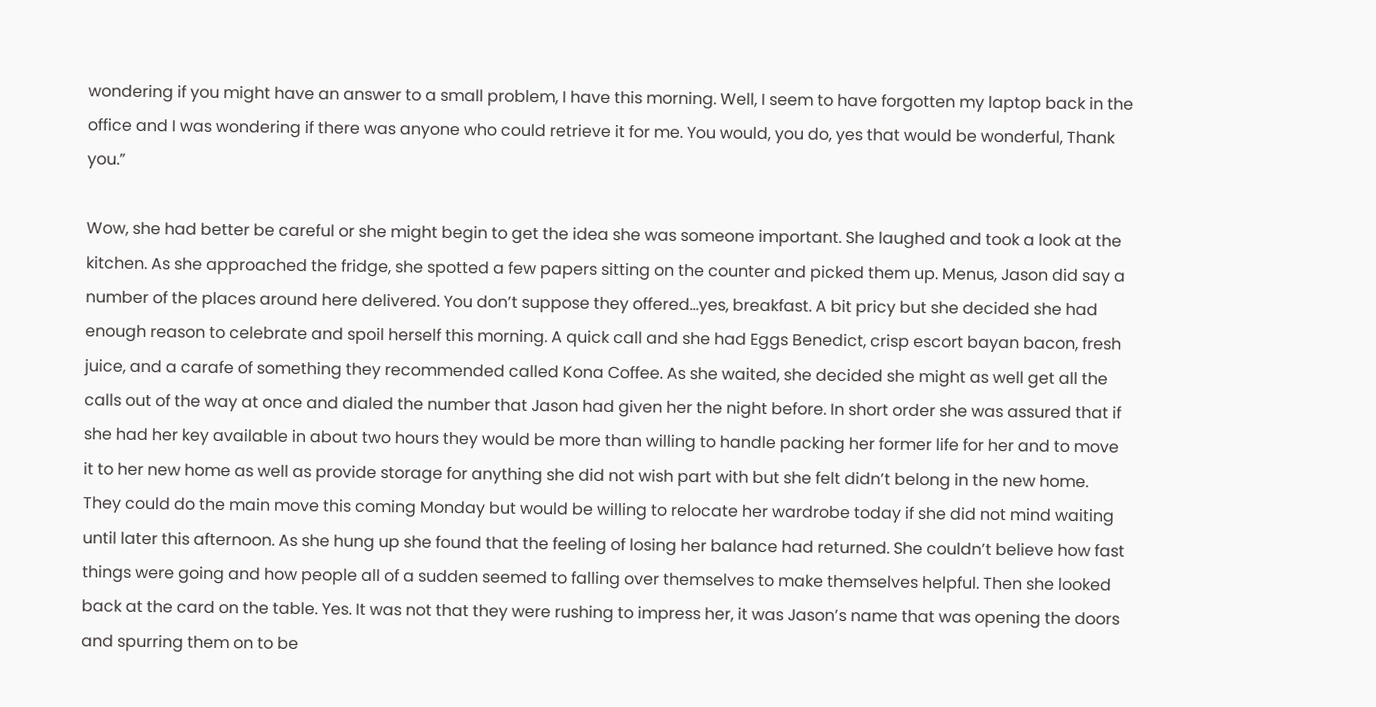wondering if you might have an answer to a small problem, I have this morning. Well, I seem to have forgotten my laptop back in the office and I was wondering if there was anyone who could retrieve it for me. You would, you do, yes that would be wonderful, Thank you.”

Wow, she had better be careful or she might begin to get the idea she was someone important. She laughed and took a look at the kitchen. As she approached the fridge, she spotted a few papers sitting on the counter and picked them up. Menus, Jason did say a number of the places around here delivered. You don’t suppose they offered…yes, breakfast. A bit pricy but she decided she had enough reason to celebrate and spoil herself this morning. A quick call and she had Eggs Benedict, crisp escort bayan bacon, fresh juice, and a carafe of something they recommended called Kona Coffee. As she waited, she decided she might as well get all the calls out of the way at once and dialed the number that Jason had given her the night before. In short order she was assured that if she had her key available in about two hours they would be more than willing to handle packing her former life for her and to move it to her new home as well as provide storage for anything she did not wish part with but she felt didn’t belong in the new home. They could do the main move this coming Monday but would be willing to relocate her wardrobe today if she did not mind waiting until later this afternoon. As she hung up she found that the feeling of losing her balance had returned. She couldn’t believe how fast things were going and how people all of a sudden seemed to falling over themselves to make themselves helpful. Then she looked back at the card on the table. Yes. It was not that they were rushing to impress her, it was Jason’s name that was opening the doors and spurring them on to be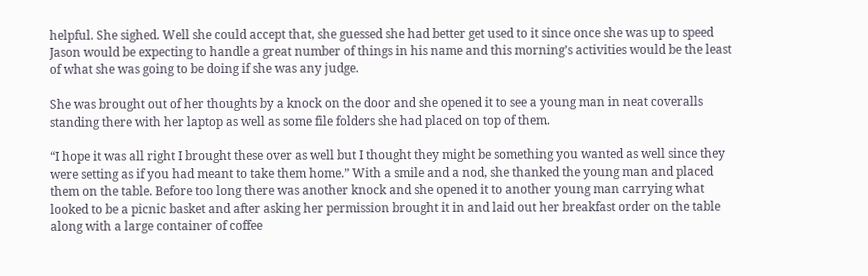helpful. She sighed. Well she could accept that, she guessed she had better get used to it since once she was up to speed Jason would be expecting to handle a great number of things in his name and this morning’s activities would be the least of what she was going to be doing if she was any judge.

She was brought out of her thoughts by a knock on the door and she opened it to see a young man in neat coveralls standing there with her laptop as well as some file folders she had placed on top of them.

“I hope it was all right I brought these over as well but I thought they might be something you wanted as well since they were setting as if you had meant to take them home.” With a smile and a nod, she thanked the young man and placed them on the table. Before too long there was another knock and she opened it to another young man carrying what looked to be a picnic basket and after asking her permission brought it in and laid out her breakfast order on the table along with a large container of coffee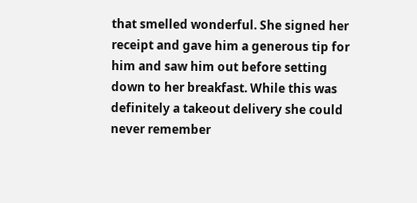that smelled wonderful. She signed her receipt and gave him a generous tip for him and saw him out before setting down to her breakfast. While this was definitely a takeout delivery she could never remember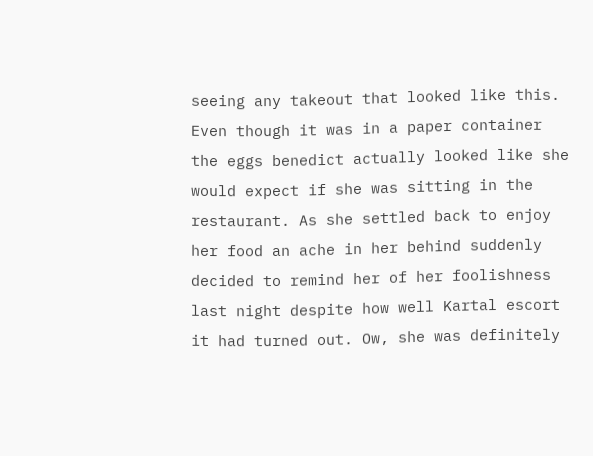seeing any takeout that looked like this. Even though it was in a paper container the eggs benedict actually looked like she would expect if she was sitting in the restaurant. As she settled back to enjoy her food an ache in her behind suddenly decided to remind her of her foolishness last night despite how well Kartal escort it had turned out. Ow, she was definitely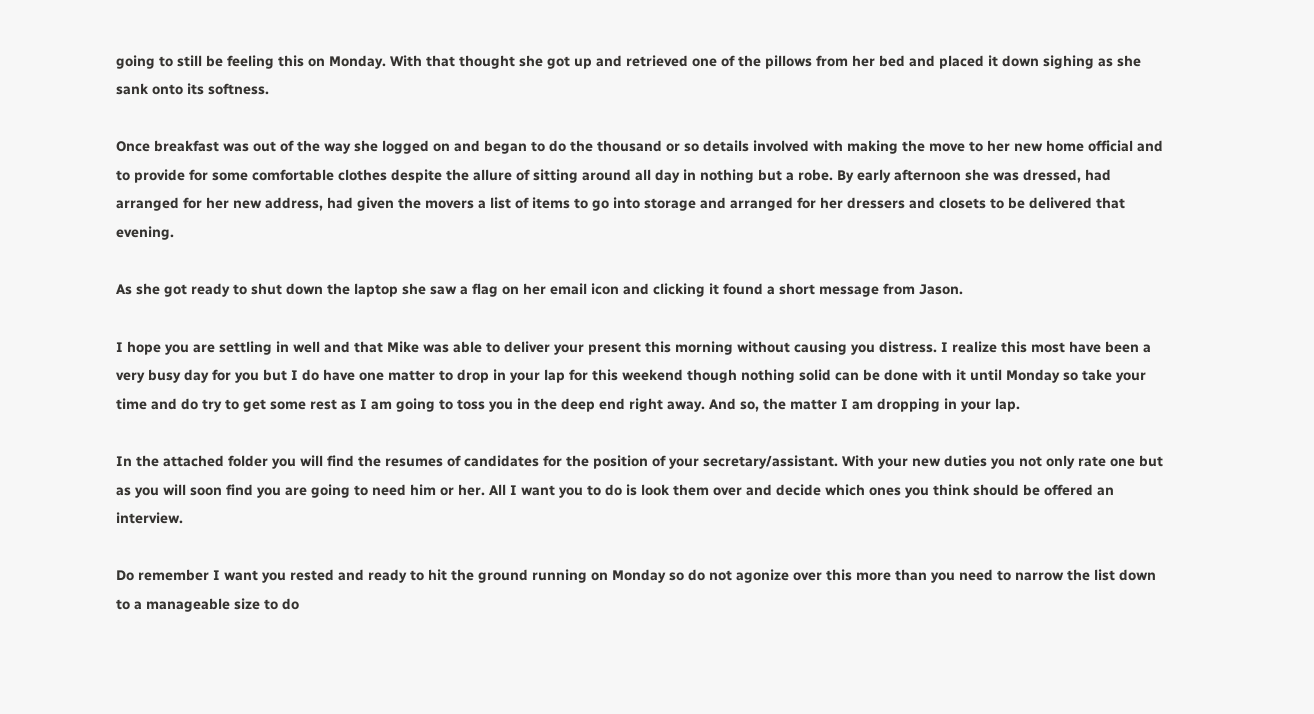going to still be feeling this on Monday. With that thought she got up and retrieved one of the pillows from her bed and placed it down sighing as she sank onto its softness.

Once breakfast was out of the way she logged on and began to do the thousand or so details involved with making the move to her new home official and to provide for some comfortable clothes despite the allure of sitting around all day in nothing but a robe. By early afternoon she was dressed, had arranged for her new address, had given the movers a list of items to go into storage and arranged for her dressers and closets to be delivered that evening.

As she got ready to shut down the laptop she saw a flag on her email icon and clicking it found a short message from Jason.

I hope you are settling in well and that Mike was able to deliver your present this morning without causing you distress. I realize this most have been a very busy day for you but I do have one matter to drop in your lap for this weekend though nothing solid can be done with it until Monday so take your time and do try to get some rest as I am going to toss you in the deep end right away. And so, the matter I am dropping in your lap.

In the attached folder you will find the resumes of candidates for the position of your secretary/assistant. With your new duties you not only rate one but as you will soon find you are going to need him or her. All I want you to do is look them over and decide which ones you think should be offered an interview.

Do remember I want you rested and ready to hit the ground running on Monday so do not agonize over this more than you need to narrow the list down to a manageable size to do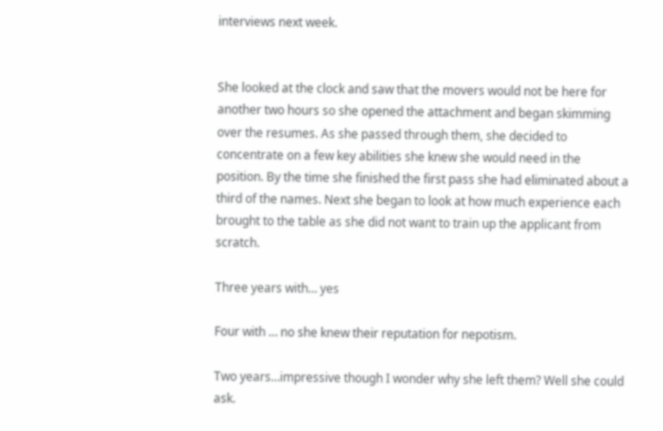interviews next week.


She looked at the clock and saw that the movers would not be here for another two hours so she opened the attachment and began skimming over the resumes. As she passed through them, she decided to concentrate on a few key abilities she knew she would need in the position. By the time she finished the first pass she had eliminated about a third of the names. Next she began to look at how much experience each brought to the table as she did not want to train up the applicant from scratch.

Three years with… yes

Four with … no she knew their reputation for nepotism.

Two years…impressive though I wonder why she left them? Well she could ask.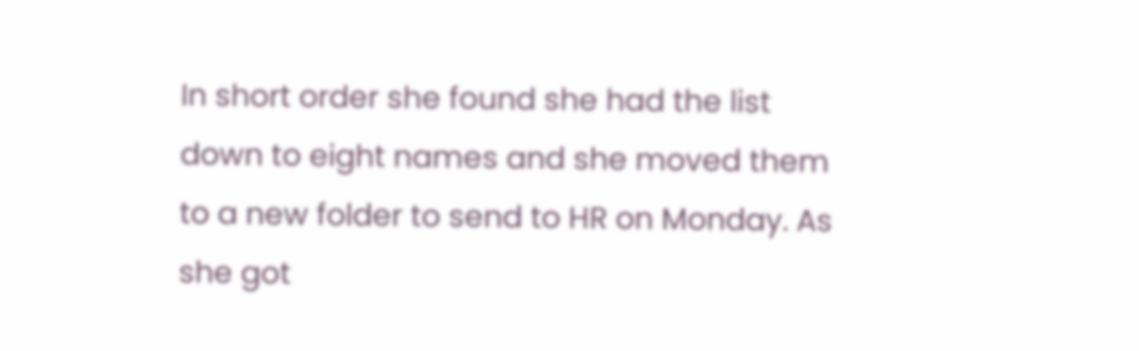In short order she found she had the list down to eight names and she moved them to a new folder to send to HR on Monday. As she got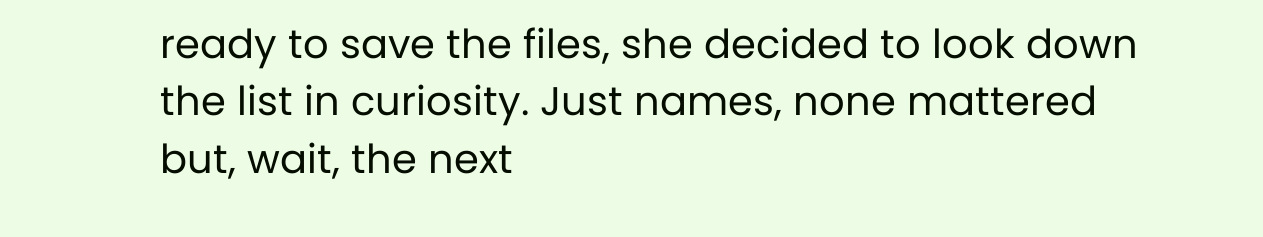ready to save the files, she decided to look down the list in curiosity. Just names, none mattered but, wait, the next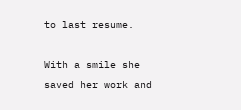to last resume.

With a smile she saved her work and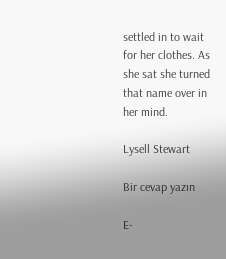settled in to wait for her clothes. As she sat she turned that name over in her mind.

Lysell Stewart

Bir cevap yazın

E-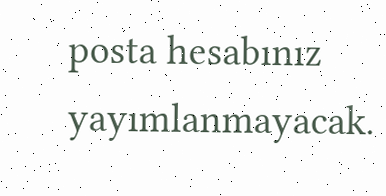posta hesabınız yayımlanmayacak.